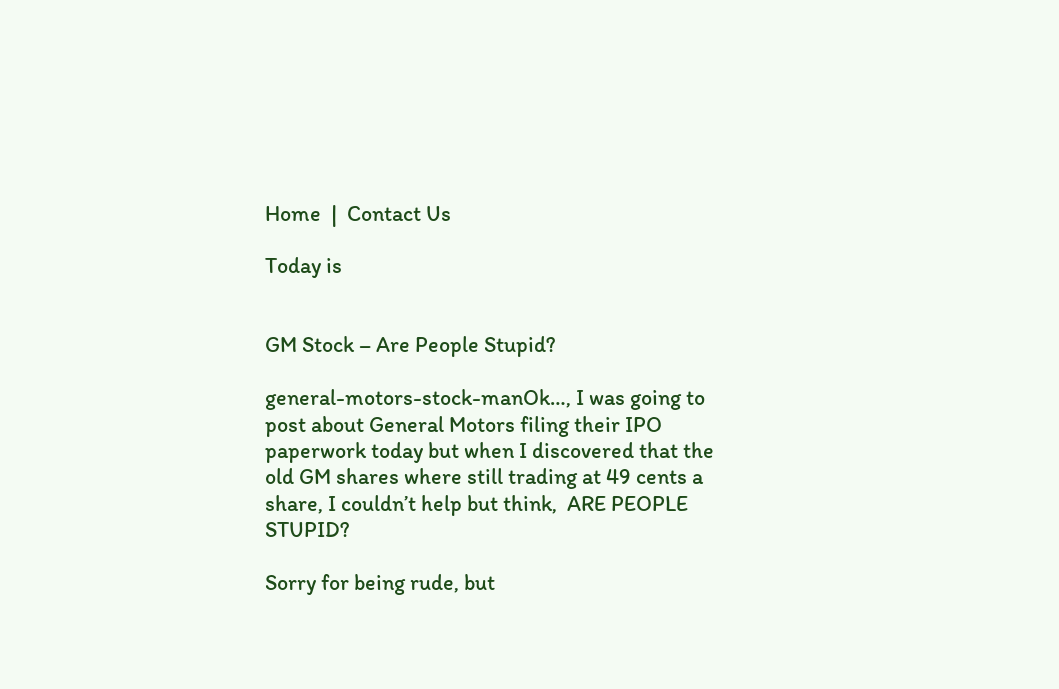Home  |  Contact Us

Today is


GM Stock – Are People Stupid?

general-motors-stock-manOk…, I was going to post about General Motors filing their IPO paperwork today but when I discovered that the old GM shares where still trading at 49 cents a share, I couldn’t help but think,  ARE PEOPLE STUPID?

Sorry for being rude, but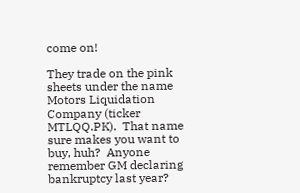come on!

They trade on the pink sheets under the name Motors Liquidation Company (ticker MTLQQ.PK).  That name sure makes you want to buy, huh?  Anyone remember GM declaring bankruptcy last year?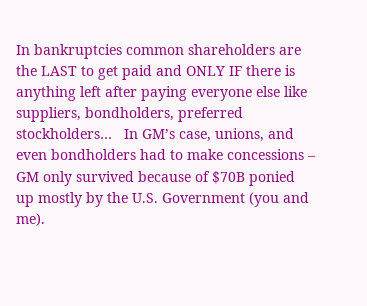In bankruptcies common shareholders are the LAST to get paid and ONLY IF there is anything left after paying everyone else like suppliers, bondholders, preferred stockholders…   In GM’s case, unions, and even bondholders had to make concessions – GM only survived because of $70B ponied up mostly by the U.S. Government (you and me).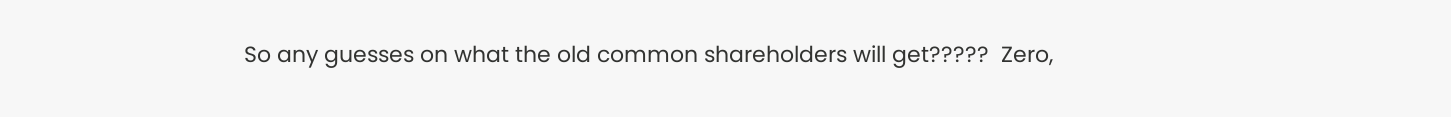So any guesses on what the old common shareholders will get?????  Zero,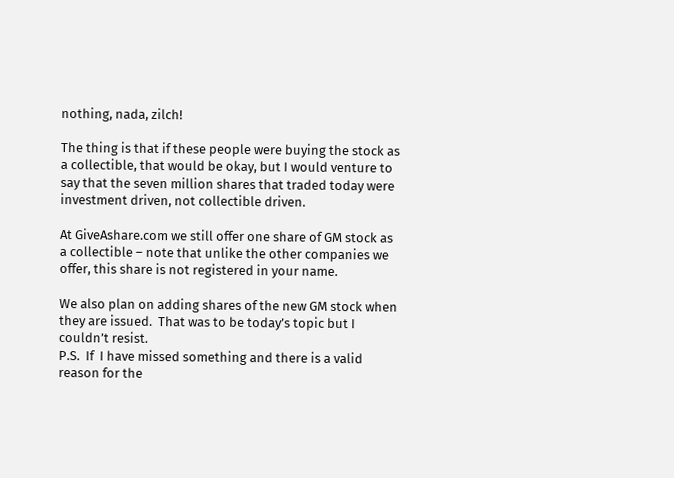nothing, nada, zilch!

The thing is that if these people were buying the stock as a collectible, that would be okay, but I would venture to say that the seven million shares that traded today were investment driven, not collectible driven.

At GiveAshare.com we still offer one share of GM stock as a collectible – note that unlike the other companies we offer, this share is not registered in your name.

We also plan on adding shares of the new GM stock when they are issued.  That was to be today’s topic but I couldn’t resist.
P.S.  If  I have missed something and there is a valid reason for the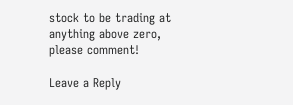stock to be trading at anything above zero, please comment!

Leave a Reply